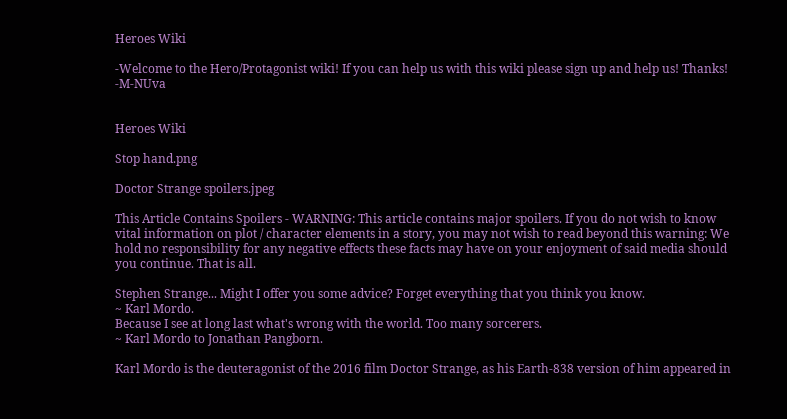Heroes Wiki

-Welcome to the Hero/Protagonist wiki! If you can help us with this wiki please sign up and help us! Thanks! -M-NUva


Heroes Wiki

Stop hand.png

Doctor Strange spoilers.jpeg

This Article Contains Spoilers - WARNING: This article contains major spoilers. If you do not wish to know vital information on plot / character elements in a story, you may not wish to read beyond this warning: We hold no responsibility for any negative effects these facts may have on your enjoyment of said media should you continue. That is all.

Stephen Strange... Might I offer you some advice? Forget everything that you think you know.
~ Karl Mordo.
Because I see at long last what's wrong with the world. Too many sorcerers.
~ Karl Mordo to Jonathan Pangborn.

Karl Mordo is the deuteragonist of the 2016 film Doctor Strange, as his Earth-838 version of him appeared in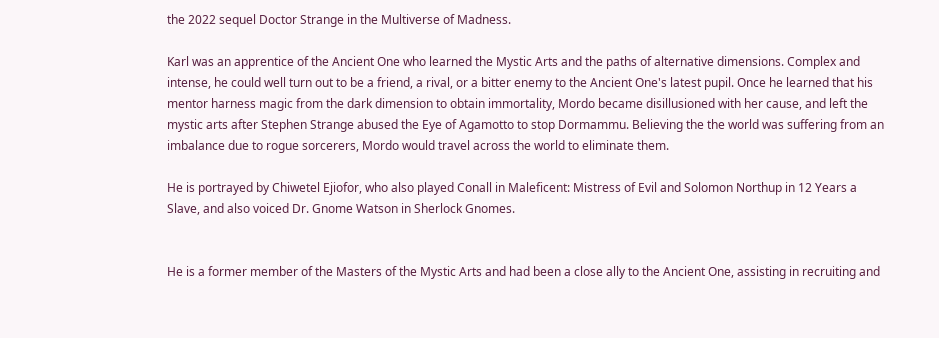the 2022 sequel Doctor Strange in the Multiverse of Madness.

Karl was an apprentice of the Ancient One who learned the Mystic Arts and the paths of alternative dimensions. Complex and intense, he could well turn out to be a friend, a rival, or a bitter enemy to the Ancient One's latest pupil. Once he learned that his mentor harness magic from the dark dimension to obtain immortality, Mordo became disillusioned with her cause, and left the mystic arts after Stephen Strange abused the Eye of Agamotto to stop Dormammu. Believing the the world was suffering from an imbalance due to rogue sorcerers, Mordo would travel across the world to eliminate them.

He is portrayed by Chiwetel Ejiofor, who also played Conall in Maleficent: Mistress of Evil and Solomon Northup in 12 Years a Slave, and also voiced Dr. Gnome Watson in Sherlock Gnomes.


He is a former member of the Masters of the Mystic Arts and had been a close ally to the Ancient One, assisting in recruiting and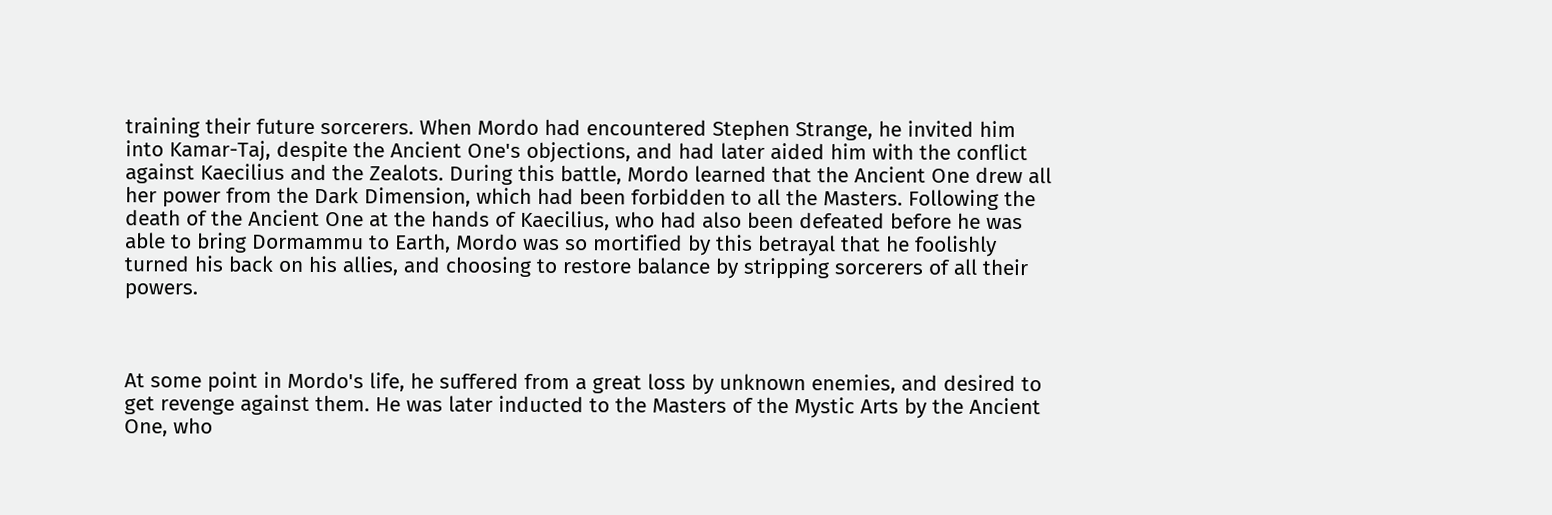training their future sorcerers. When Mordo had encountered Stephen Strange, he invited him into Kamar-Taj, despite the Ancient One's objections, and had later aided him with the conflict against Kaecilius and the Zealots. During this battle, Mordo learned that the Ancient One drew all her power from the Dark Dimension, which had been forbidden to all the Masters. Following the death of the Ancient One at the hands of Kaecilius, who had also been defeated before he was able to bring Dormammu to Earth, Mordo was so mortified by this betrayal that he foolishly turned his back on his allies, and choosing to restore balance by stripping sorcerers of all their powers.



At some point in Mordo's life, he suffered from a great loss by unknown enemies, and desired to get revenge against them. He was later inducted to the Masters of the Mystic Arts by the Ancient One, who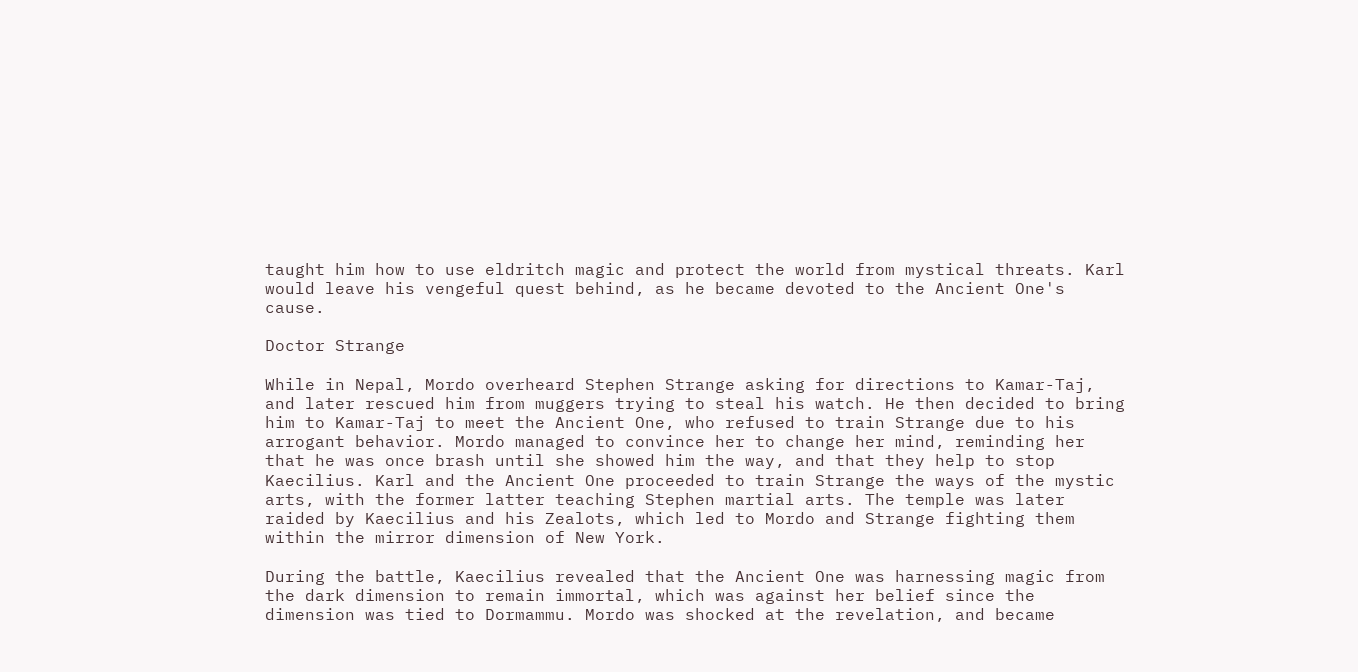taught him how to use eldritch magic and protect the world from mystical threats. Karl would leave his vengeful quest behind, as he became devoted to the Ancient One's cause.

Doctor Strange

While in Nepal, Mordo overheard Stephen Strange asking for directions to Kamar-Taj, and later rescued him from muggers trying to steal his watch. He then decided to bring him to Kamar-Taj to meet the Ancient One, who refused to train Strange due to his arrogant behavior. Mordo managed to convince her to change her mind, reminding her that he was once brash until she showed him the way, and that they help to stop Kaecilius. Karl and the Ancient One proceeded to train Strange the ways of the mystic arts, with the former latter teaching Stephen martial arts. The temple was later raided by Kaecilius and his Zealots, which led to Mordo and Strange fighting them within the mirror dimension of New York.

During the battle, Kaecilius revealed that the Ancient One was harnessing magic from the dark dimension to remain immortal, which was against her belief since the dimension was tied to Dormammu. Mordo was shocked at the revelation, and became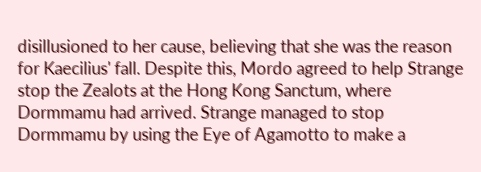disillusioned to her cause, believing that she was the reason for Kaecilius' fall. Despite this, Mordo agreed to help Strange stop the Zealots at the Hong Kong Sanctum, where Dormmamu had arrived. Strange managed to stop Dormmamu by using the Eye of Agamotto to make a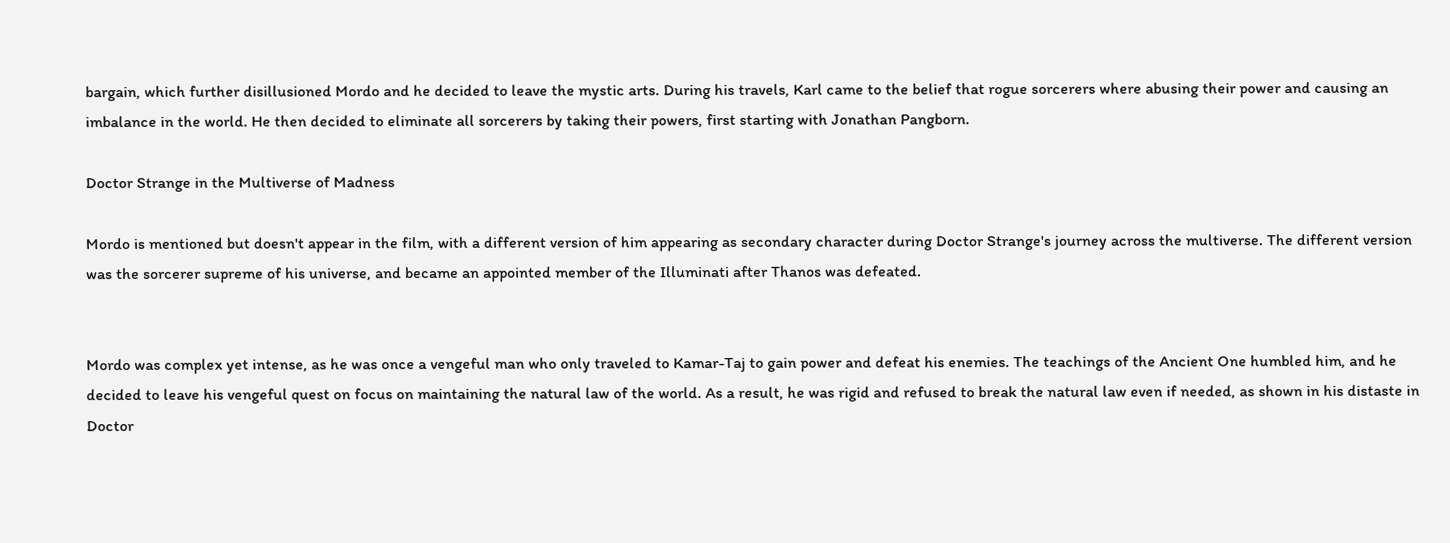bargain, which further disillusioned Mordo and he decided to leave the mystic arts. During his travels, Karl came to the belief that rogue sorcerers where abusing their power and causing an imbalance in the world. He then decided to eliminate all sorcerers by taking their powers, first starting with Jonathan Pangborn.

Doctor Strange in the Multiverse of Madness

Mordo is mentioned but doesn't appear in the film, with a different version of him appearing as secondary character during Doctor Strange's journey across the multiverse. The different version was the sorcerer supreme of his universe, and became an appointed member of the Illuminati after Thanos was defeated.


Mordo was complex yet intense, as he was once a vengeful man who only traveled to Kamar-Taj to gain power and defeat his enemies. The teachings of the Ancient One humbled him, and he decided to leave his vengeful quest on focus on maintaining the natural law of the world. As a result, he was rigid and refused to break the natural law even if needed, as shown in his distaste in Doctor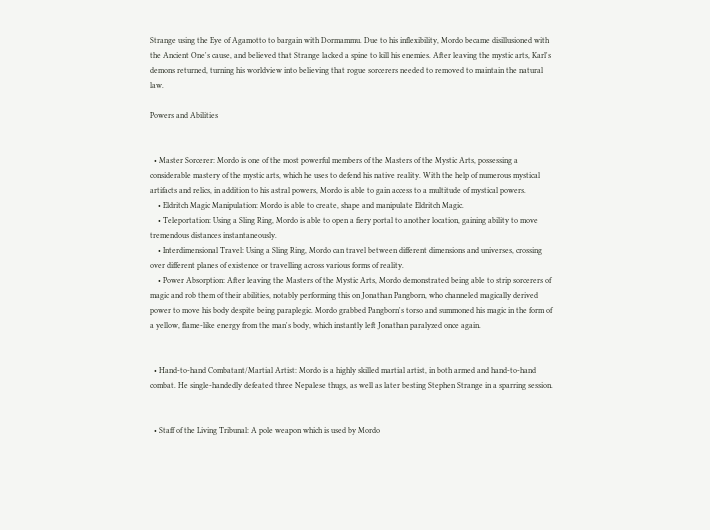Strange using the Eye of Agamotto to bargain with Dormammu. Due to his inflexibility, Mordo became disillusioned with the Ancient One's cause, and believed that Strange lacked a spine to kill his enemies. After leaving the mystic arts, Karl's demons returned, turning his worldview into believing that rogue sorcerers needed to removed to maintain the natural law.

Powers and Abilities


  • Master Sorcerer: Mordo is one of the most powerful members of the Masters of the Mystic Arts, possessing a considerable mastery of the mystic arts, which he uses to defend his native reality. With the help of numerous mystical artifacts and relics, in addition to his astral powers, Mordo is able to gain access to a multitude of mystical powers.
    • Eldritch Magic Manipulation: Mordo is able to create, shape and manipulate Eldritch Magic.
    • Teleportation: Using a Sling Ring, Mordo is able to open a fiery portal to another location, gaining ability to move tremendous distances instantaneously.
    • Interdimensional Travel: Using a Sling Ring, Mordo can travel between different dimensions and universes, crossing over different planes of existence or travelling across various forms of reality.
    • Power Absorption: After leaving the Masters of the Mystic Arts, Mordo demonstrated being able to strip sorcerers of magic and rob them of their abilities, notably performing this on Jonathan Pangborn, who channeled magically derived power to move his body despite being paraplegic. Mordo grabbed Pangborn's torso and summoned his magic in the form of a yellow, flame-like energy from the man's body, which instantly left Jonathan paralyzed once again.


  • Hand-to-hand Combatant/Martial Artist: Mordo is a highly skilled martial artist, in both armed and hand-to-hand combat. He single-handedly defeated three Nepalese thugs, as well as later besting Stephen Strange in a sparring session.


  • Staff of the Living Tribunal: A pole weapon which is used by Mordo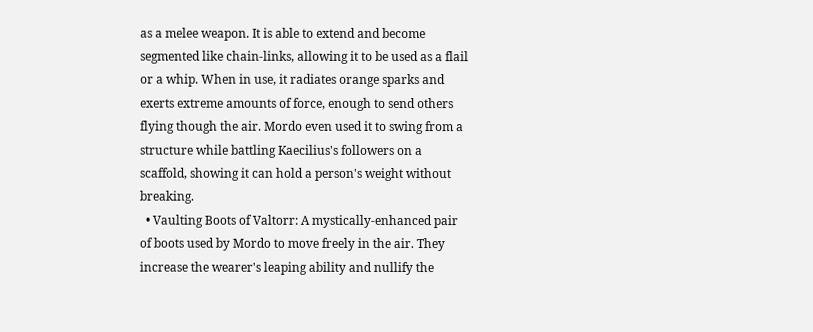as a melee weapon. It is able to extend and become segmented like chain-links, allowing it to be used as a flail or a whip. When in use, it radiates orange sparks and exerts extreme amounts of force, enough to send others flying though the air. Mordo even used it to swing from a structure while battling Kaecilius's followers on a scaffold, showing it can hold a person's weight without breaking.
  • Vaulting Boots of Valtorr: A mystically-enhanced pair of boots used by Mordo to move freely in the air. They increase the wearer's leaping ability and nullify the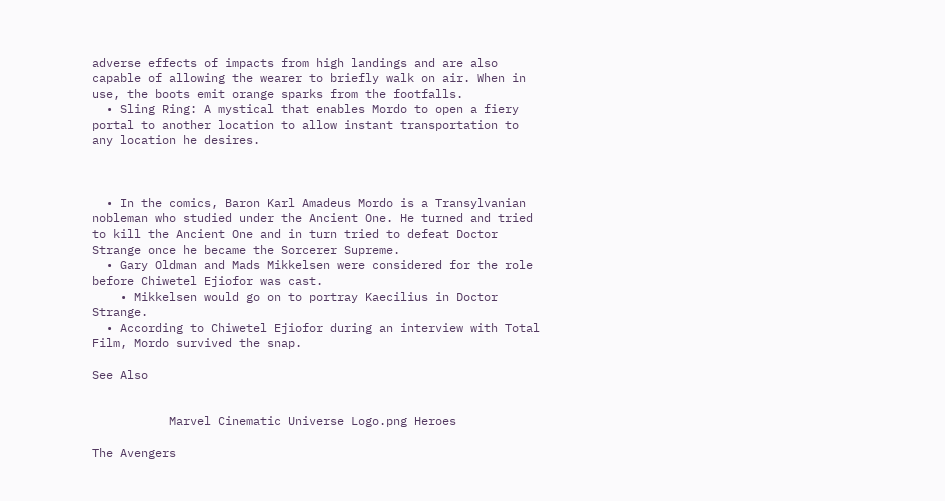adverse effects of impacts from high landings and are also capable of allowing the wearer to briefly walk on air. When in use, the boots emit orange sparks from the footfalls.
  • Sling Ring: A mystical that enables Mordo to open a fiery portal to another location to allow instant transportation to any location he desires.



  • In the comics, Baron Karl Amadeus Mordo is a Transylvanian nobleman who studied under the Ancient One. He turned and tried to kill the Ancient One and in turn tried to defeat Doctor Strange once he became the Sorcerer Supreme.
  • Gary Oldman and Mads Mikkelsen were considered for the role before Chiwetel Ejiofor was cast.
    • Mikkelsen would go on to portray Kaecilius in Doctor Strange.
  • According to Chiwetel Ejiofor during an interview with Total Film, Mordo survived the snap.

See Also


           Marvel Cinematic Universe Logo.png Heroes

The Avengers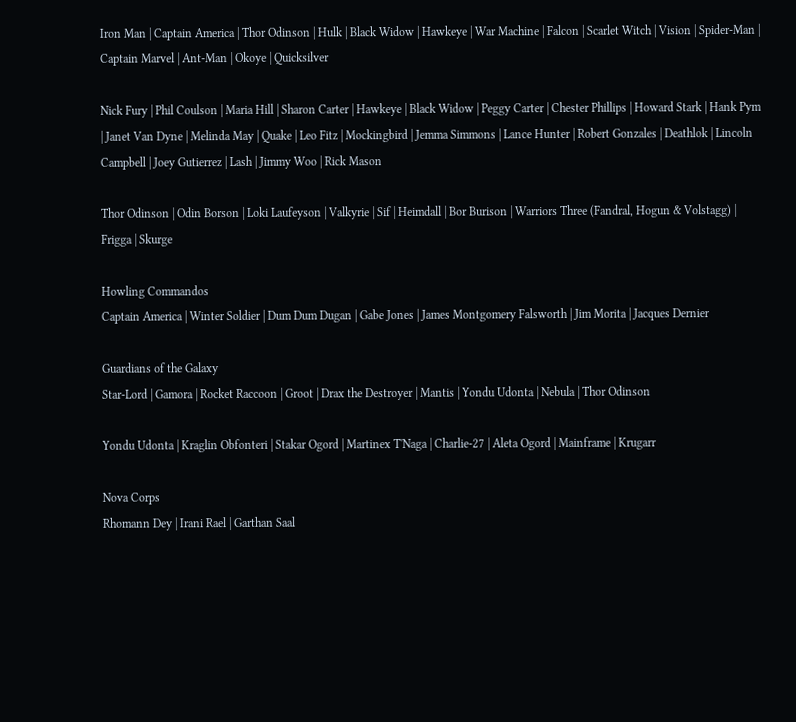Iron Man | Captain America | Thor Odinson | Hulk | Black Widow | Hawkeye | War Machine | Falcon | Scarlet Witch | Vision | Spider-Man | Captain Marvel | Ant-Man | Okoye | Quicksilver

Nick Fury | Phil Coulson | Maria Hill | Sharon Carter | Hawkeye | Black Widow | Peggy Carter | Chester Phillips | Howard Stark | Hank Pym | Janet Van Dyne | Melinda May | Quake | Leo Fitz | Mockingbird | Jemma Simmons | Lance Hunter | Robert Gonzales | Deathlok | Lincoln Campbell | Joey Gutierrez | Lash | Jimmy Woo | Rick Mason

Thor Odinson | Odin Borson | Loki Laufeyson | Valkyrie | Sif | Heimdall | Bor Burison | Warriors Three (Fandral, Hogun & Volstagg) | Frigga | Skurge

Howling Commandos
Captain America | Winter Soldier | Dum Dum Dugan | Gabe Jones | James Montgomery Falsworth | Jim Morita | Jacques Dernier

Guardians of the Galaxy
Star-Lord | Gamora | Rocket Raccoon | Groot | Drax the Destroyer | Mantis | Yondu Udonta | Nebula | Thor Odinson

Yondu Udonta | Kraglin Obfonteri | Stakar Ogord | Martinex T'Naga | Charlie-27 | Aleta Ogord | Mainframe | Krugarr

Nova Corps
Rhomann Dey | Irani Rael | Garthan Saal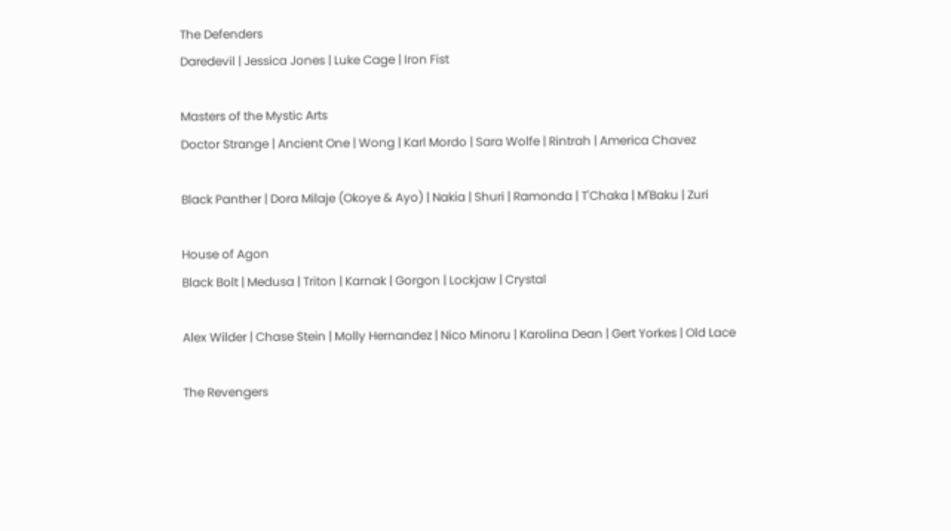The Defenders
Daredevil | Jessica Jones | Luke Cage | Iron Fist

Masters of the Mystic Arts
Doctor Strange | Ancient One | Wong | Karl Mordo | Sara Wolfe | Rintrah | America Chavez

Black Panther | Dora Milaje (Okoye & Ayo) | Nakia | Shuri | Ramonda | T'Chaka | M'Baku | Zuri

House of Agon
Black Bolt | Medusa | Triton | Karnak | Gorgon | Lockjaw | Crystal

Alex Wilder | Chase Stein | Molly Hernandez | Nico Minoru | Karolina Dean | Gert Yorkes | Old Lace

The Revengers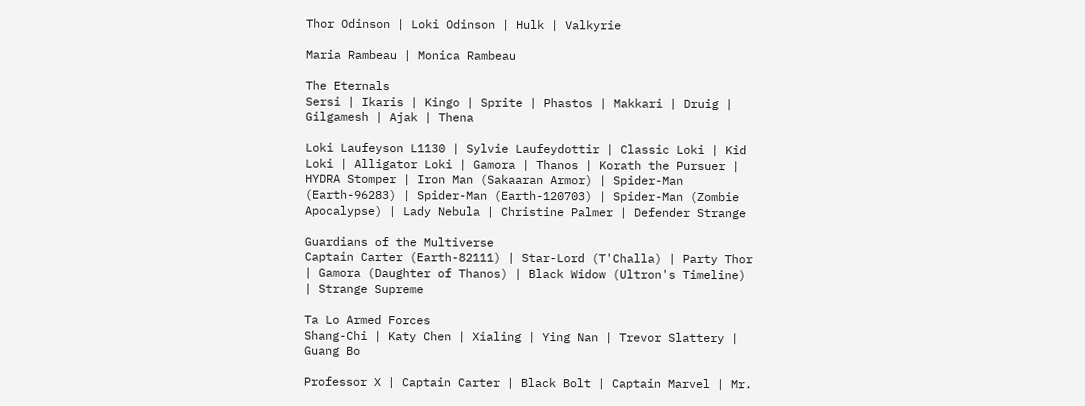Thor Odinson | Loki Odinson | Hulk | Valkyrie

Maria Rambeau | Monica Rambeau

The Eternals
Sersi | Ikaris | Kingo | Sprite | Phastos | Makkari | Druig | Gilgamesh | Ajak | Thena

Loki Laufeyson L1130 | Sylvie Laufeydottir | Classic Loki | Kid Loki | Alligator Loki | Gamora | Thanos | Korath the Pursuer | HYDRA Stomper | Iron Man (Sakaaran Armor) | Spider-Man (Earth-96283) | Spider-Man (Earth-120703) | Spider-Man (Zombie Apocalypse) | Lady Nebula | Christine Palmer | Defender Strange

Guardians of the Multiverse
Captain Carter (Earth-82111) | Star-Lord (T'Challa) | Party Thor | Gamora (Daughter of Thanos) | Black Widow (Ultron's Timeline) | Strange Supreme

Ta Lo Armed Forces
Shang-Chi | Katy Chen | Xialing | Ying Nan | Trevor Slattery | Guang Bo

Professor X | Captain Carter | Black Bolt | Captain Marvel | Mr.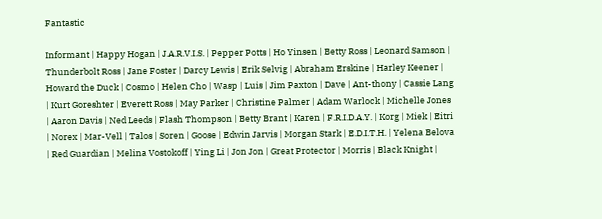Fantastic

Informant | Happy Hogan | J.A.R.V.I.S. | Pepper Potts | Ho Yinsen | Betty Ross | Leonard Samson | Thunderbolt Ross | Jane Foster | Darcy Lewis | Erik Selvig | Abraham Erskine | Harley Keener | Howard the Duck | Cosmo | Helen Cho | Wasp | Luis | Jim Paxton | Dave | Ant-thony | Cassie Lang | Kurt Goreshter | Everett Ross | May Parker | Christine Palmer | Adam Warlock | Michelle Jones | Aaron Davis | Ned Leeds | Flash Thompson | Betty Brant | Karen | F.R.I.D.A.Y. | Korg | Miek | Eitri | Norex | Mar-Vell | Talos | Soren | Goose | Edwin Jarvis | Morgan Stark | E.D.I.T.H. | Yelena Belova | Red Guardian | Melina Vostokoff | Ying Li | Jon Jon | Great Protector | Morris | Black Knight |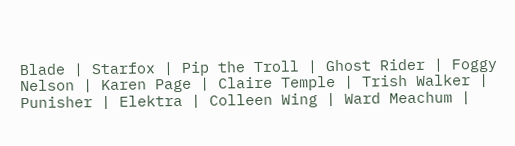Blade | Starfox | Pip the Troll | Ghost Rider | Foggy Nelson | Karen Page | Claire Temple | Trish Walker | Punisher | Elektra | Colleen Wing | Ward Meachum |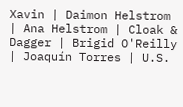Xavin | Daimon Helstrom | Ana Helstrom | Cloak & Dagger | Brigid O'Reilly | Joaquín Torres | U.S.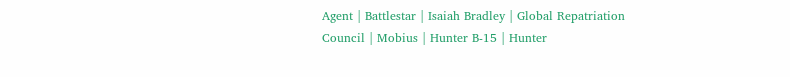Agent | Battlestar | Isaiah Bradley | Global Repatriation Council | Mobius | Hunter B-15 | Hunter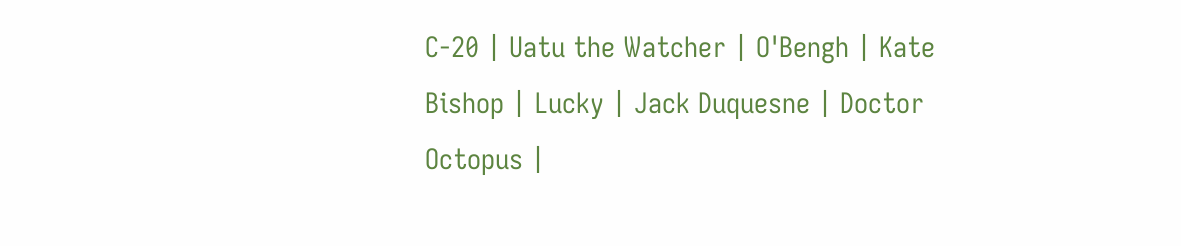C-20 | Uatu the Watcher | O'Bengh | Kate Bishop | Lucky | Jack Duquesne | Doctor Octopus |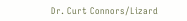Dr. Curt Connors/Lizard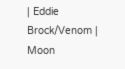| Eddie Brock/Venom | Moon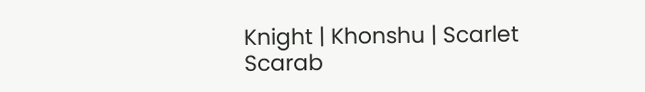Knight | Khonshu | Scarlet Scarab